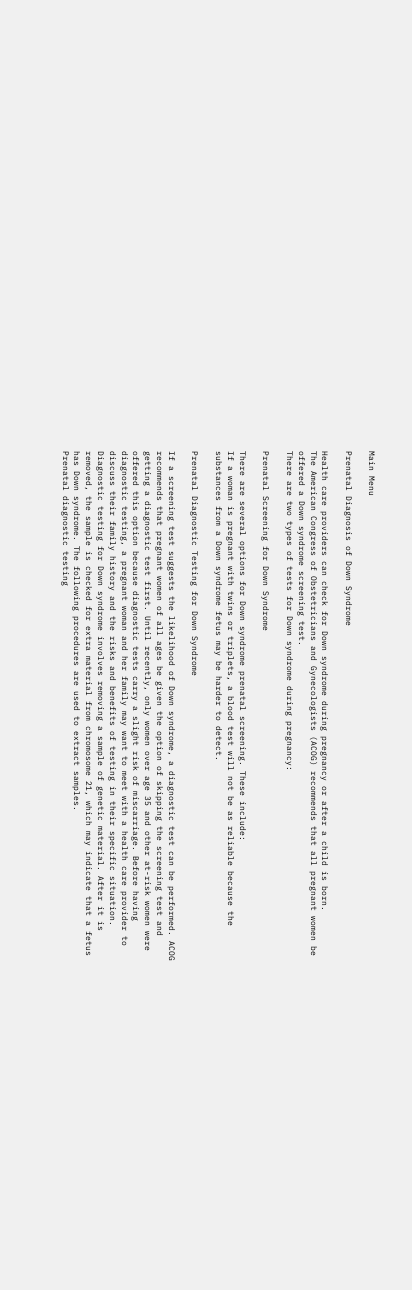Main Menu

Prenatal Diagnosis of Down Syndrome

Health care providers can check for Down syndrome during pregnancy or after a child is born.
The American Congress of Obstetricians and Gynecologists (ACOG) recommends that all pregnant women be offered a Down syndrome screening test.
There are two types of tests for Down syndrome during pregnancy:

Prenatal Screening for Down Syndrome

There are several options for Down syndrome prenatal screening. These include:
If a woman is pregnant with twins or triplets, a blood test will not be as reliable because the substances from a Down syndrome fetus may be harder to detect.

Prenatal Diagnostic Testing for Down Syndrome

If a screening test suggests the likelihood of Down syndrome, a diagnostic test can be performed. ACOG recommends that pregnant women of all ages be given the option of skipping the screening test and getting a diagnostic test first. Until recently, only women over age 35 and other at-risk women were offered this option because diagnostic tests carry a slight risk of miscarriage. Before having diagnostic testing, a pregnant woman and her family may want to meet with a health care provider to discuss their family history and the risks and benefits of testing in their specific situation.
Diagnostic testing for Down syndrome involves removing a sample of genetic material. After it is removed, the sample is checked for extra material from chromosome 21, which may indicate that a fetus has Down syndrome. The following procedures are used to extract samples.
Prenatal diagnostic testing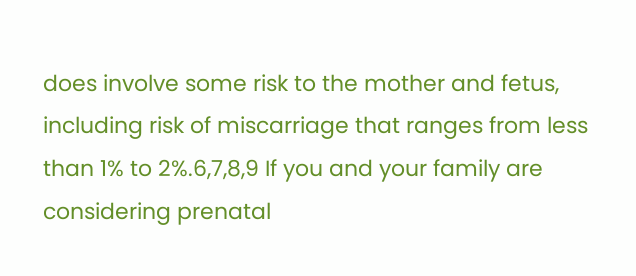does involve some risk to the mother and fetus, including risk of miscarriage that ranges from less than 1% to 2%.6,7,8,9 If you and your family are considering prenatal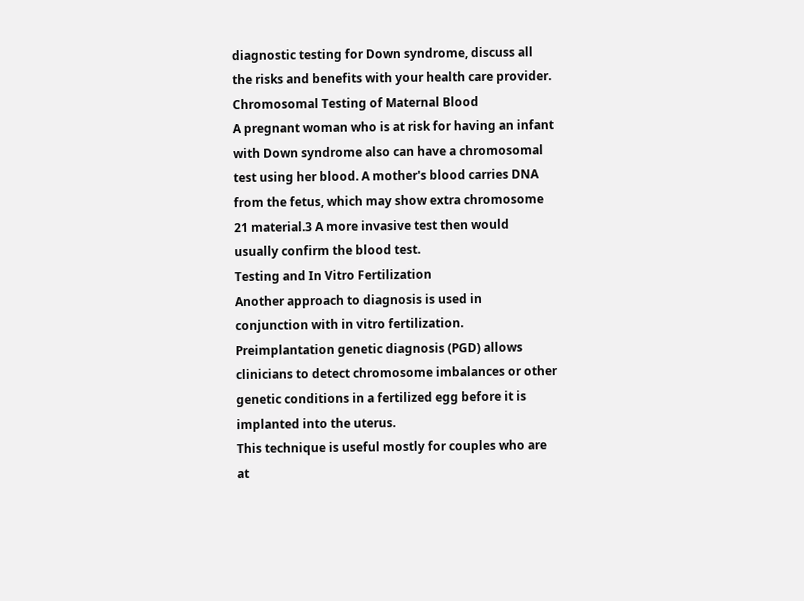diagnostic testing for Down syndrome, discuss all the risks and benefits with your health care provider.
Chromosomal Testing of Maternal Blood
A pregnant woman who is at risk for having an infant with Down syndrome also can have a chromosomal test using her blood. A mother's blood carries DNA from the fetus, which may show extra chromosome 21 material.3 A more invasive test then would usually confirm the blood test.
Testing and In Vitro Fertilization
Another approach to diagnosis is used in conjunction with in vitro fertilization. Preimplantation genetic diagnosis (PGD) allows clinicians to detect chromosome imbalances or other genetic conditions in a fertilized egg before it is implanted into the uterus.
This technique is useful mostly for couples who are at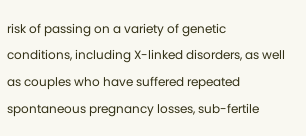risk of passing on a variety of genetic conditions, including X-linked disorders, as well as couples who have suffered repeated spontaneous pregnancy losses, sub-fertile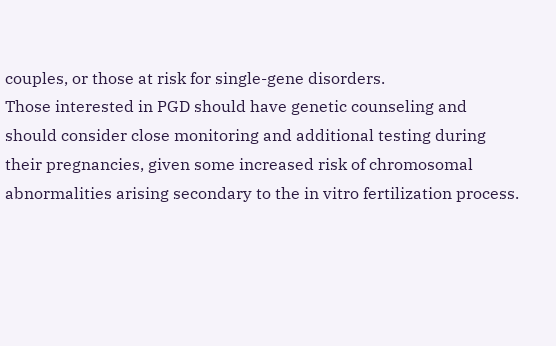couples, or those at risk for single-gene disorders.
Those interested in PGD should have genetic counseling and should consider close monitoring and additional testing during their pregnancies, given some increased risk of chromosomal abnormalities arising secondary to the in vitro fertilization process.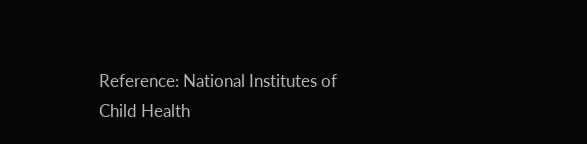Reference: National Institutes of Child Health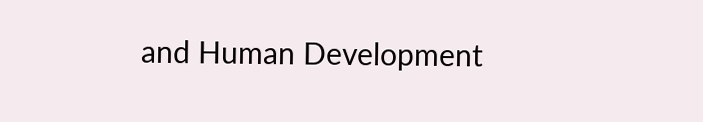and Human Development